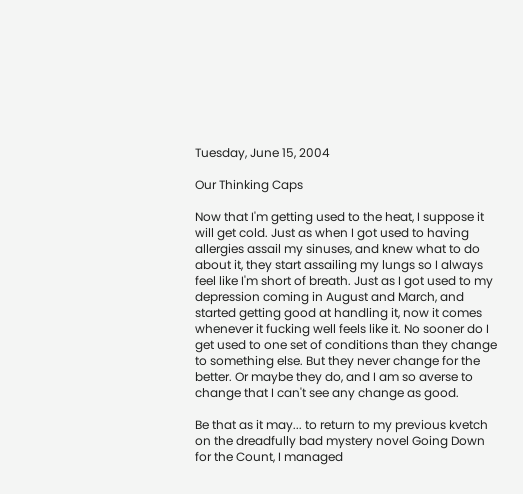Tuesday, June 15, 2004

Our Thinking Caps

Now that I'm getting used to the heat, I suppose it will get cold. Just as when I got used to having allergies assail my sinuses, and knew what to do about it, they start assailing my lungs so I always feel like I'm short of breath. Just as I got used to my depression coming in August and March, and started getting good at handling it, now it comes whenever it fucking well feels like it. No sooner do I get used to one set of conditions than they change to something else. But they never change for the better. Or maybe they do, and I am so averse to change that I can't see any change as good.

Be that as it may... to return to my previous kvetch on the dreadfully bad mystery novel Going Down for the Count, I managed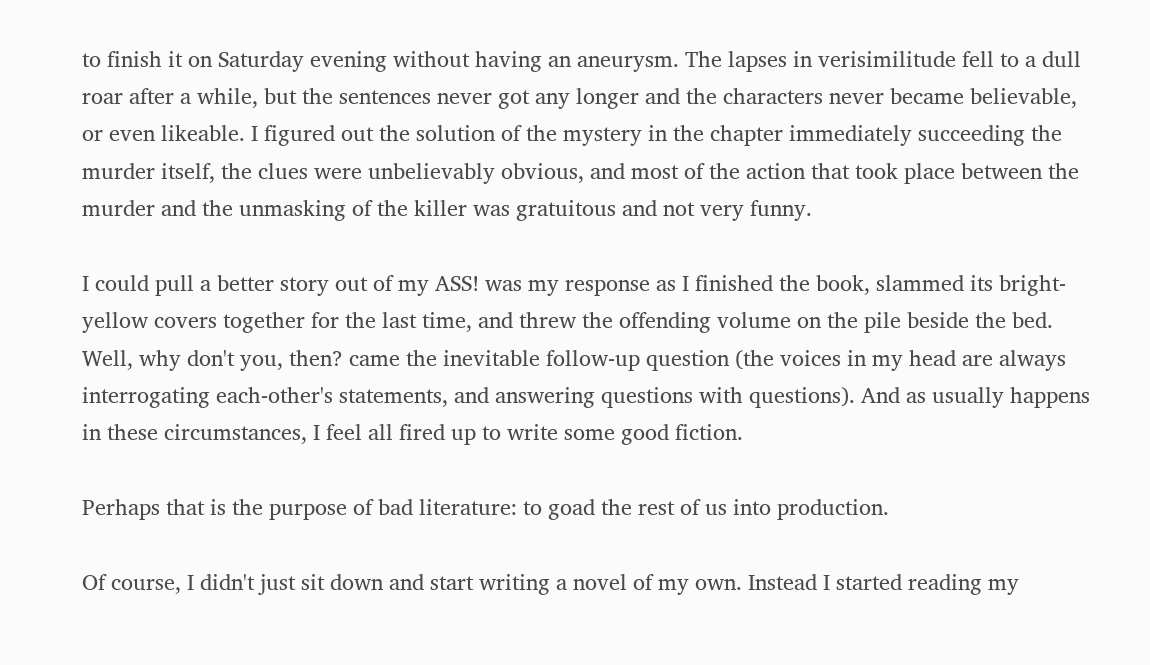to finish it on Saturday evening without having an aneurysm. The lapses in verisimilitude fell to a dull roar after a while, but the sentences never got any longer and the characters never became believable, or even likeable. I figured out the solution of the mystery in the chapter immediately succeeding the murder itself, the clues were unbelievably obvious, and most of the action that took place between the murder and the unmasking of the killer was gratuitous and not very funny.

I could pull a better story out of my ASS! was my response as I finished the book, slammed its bright-yellow covers together for the last time, and threw the offending volume on the pile beside the bed. Well, why don't you, then? came the inevitable follow-up question (the voices in my head are always interrogating each-other's statements, and answering questions with questions). And as usually happens in these circumstances, I feel all fired up to write some good fiction.

Perhaps that is the purpose of bad literature: to goad the rest of us into production.

Of course, I didn't just sit down and start writing a novel of my own. Instead I started reading my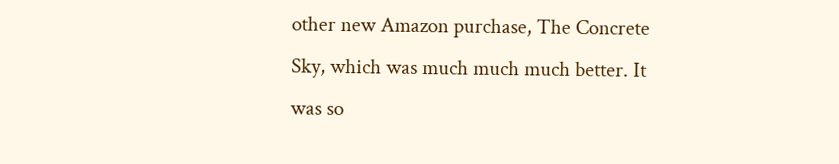other new Amazon purchase, The Concrete Sky, which was much much much better. It was so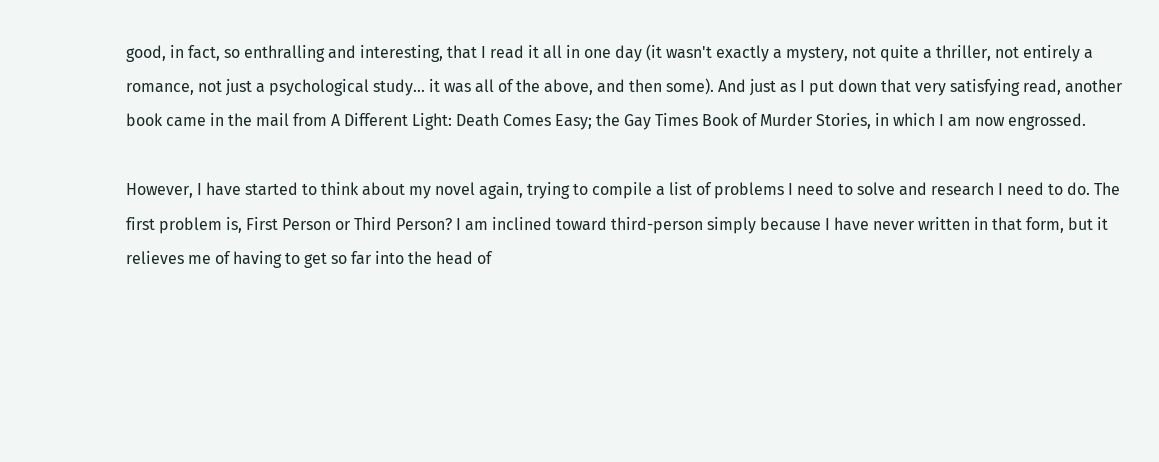good, in fact, so enthralling and interesting, that I read it all in one day (it wasn't exactly a mystery, not quite a thriller, not entirely a romance, not just a psychological study... it was all of the above, and then some). And just as I put down that very satisfying read, another book came in the mail from A Different Light: Death Comes Easy; the Gay Times Book of Murder Stories, in which I am now engrossed.

However, I have started to think about my novel again, trying to compile a list of problems I need to solve and research I need to do. The first problem is, First Person or Third Person? I am inclined toward third-person simply because I have never written in that form, but it relieves me of having to get so far into the head of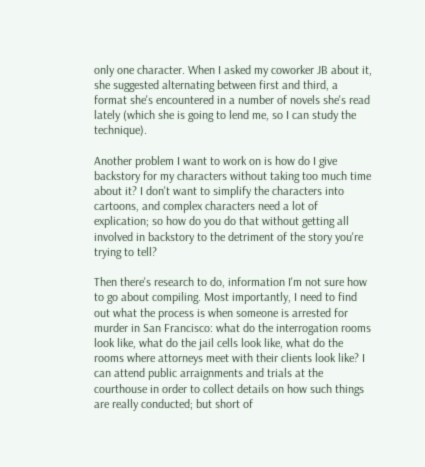only one character. When I asked my coworker JB about it, she suggested alternating between first and third, a format she's encountered in a number of novels she's read lately (which she is going to lend me, so I can study the technique).

Another problem I want to work on is how do I give backstory for my characters without taking too much time about it? I don't want to simplify the characters into cartoons, and complex characters need a lot of explication; so how do you do that without getting all involved in backstory to the detriment of the story you're trying to tell?

Then there's research to do, information I'm not sure how to go about compiling. Most importantly, I need to find out what the process is when someone is arrested for murder in San Francisco: what do the interrogation rooms look like, what do the jail cells look like, what do the rooms where attorneys meet with their clients look like? I can attend public arraignments and trials at the courthouse in order to collect details on how such things are really conducted; but short of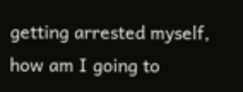getting arrested myself, how am I going to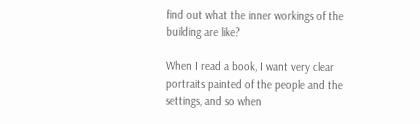find out what the inner workings of the building are like?

When I read a book, I want very clear portraits painted of the people and the settings, and so when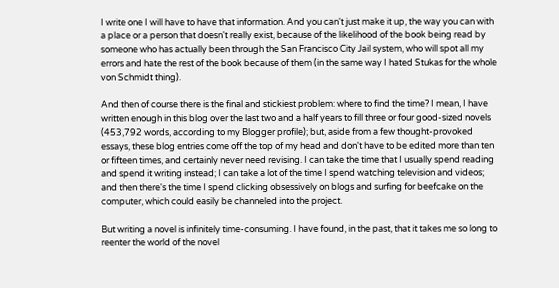I write one I will have to have that information. And you can't just make it up, the way you can with a place or a person that doesn't really exist, because of the likelihood of the book being read by someone who has actually been through the San Francisco City Jail system, who will spot all my errors and hate the rest of the book because of them (in the same way I hated Stukas for the whole von Schmidt thing).

And then of course there is the final and stickiest problem: where to find the time? I mean, I have written enough in this blog over the last two and a half years to fill three or four good-sized novels (453,792 words, according to my Blogger profile); but, aside from a few thought-provoked essays, these blog entries come off the top of my head and don't have to be edited more than ten or fifteen times, and certainly never need revising. I can take the time that I usually spend reading and spend it writing instead; I can take a lot of the time I spend watching television and videos; and then there's the time I spend clicking obsessively on blogs and surfing for beefcake on the computer, which could easily be channeled into the project.

But writing a novel is infinitely time-consuming. I have found, in the past, that it takes me so long to reenter the world of the novel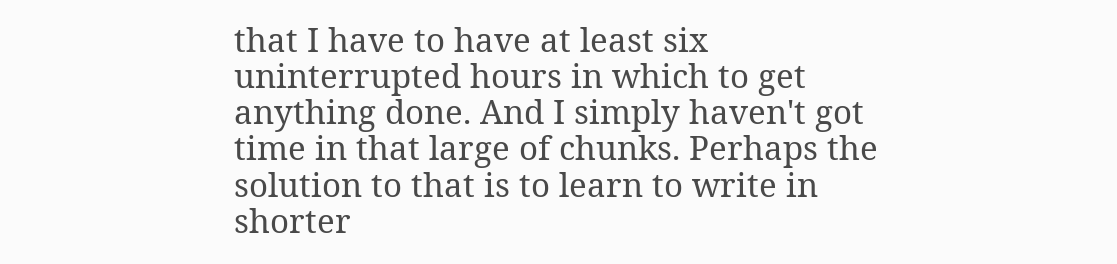that I have to have at least six uninterrupted hours in which to get anything done. And I simply haven't got time in that large of chunks. Perhaps the solution to that is to learn to write in shorter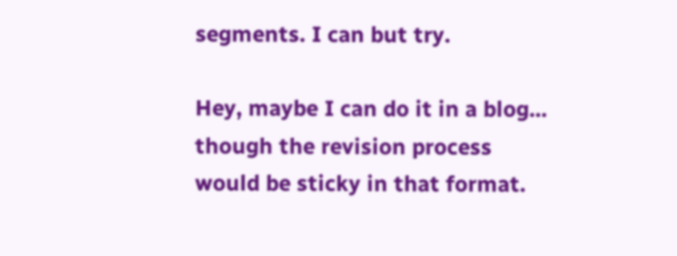segments. I can but try.

Hey, maybe I can do it in a blog... though the revision process would be sticky in that format.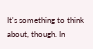It's something to think about, though. In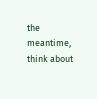the meantime, think about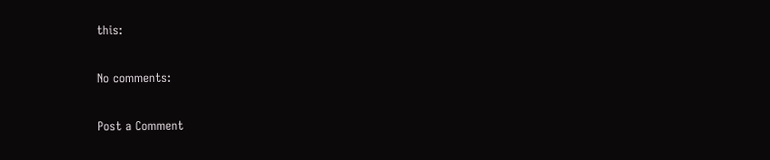this:

No comments:

Post a Comment